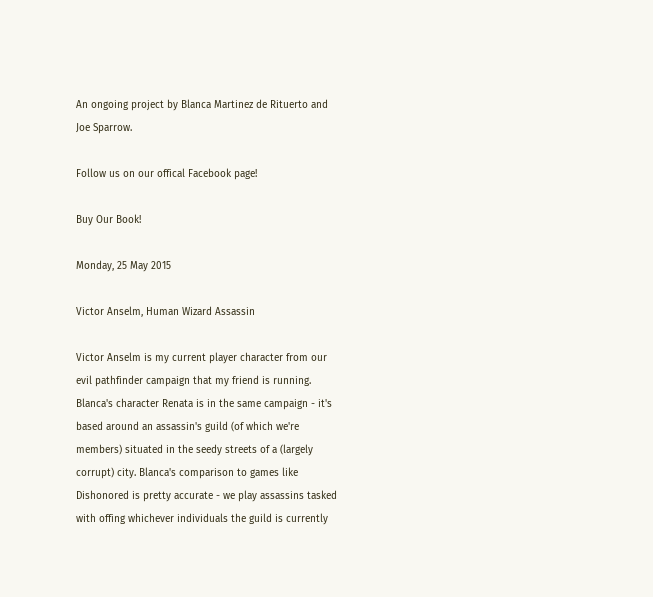An ongoing project by Blanca Martinez de Rituerto and Joe Sparrow.

Follow us on our offical Facebook page!

Buy Our Book!

Monday, 25 May 2015

Victor Anselm, Human Wizard Assassin

Victor Anselm is my current player character from our evil pathfinder campaign that my friend is running. Blanca's character Renata is in the same campaign - it's based around an assassin's guild (of which we're members) situated in the seedy streets of a (largely corrupt) city. Blanca's comparison to games like Dishonored is pretty accurate - we play assassins tasked with offing whichever individuals the guild is currently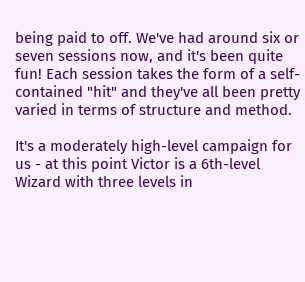being paid to off. We've had around six or seven sessions now, and it's been quite fun! Each session takes the form of a self-contained "hit" and they've all been pretty varied in terms of structure and method.

It's a moderately high-level campaign for us - at this point Victor is a 6th-level Wizard with three levels in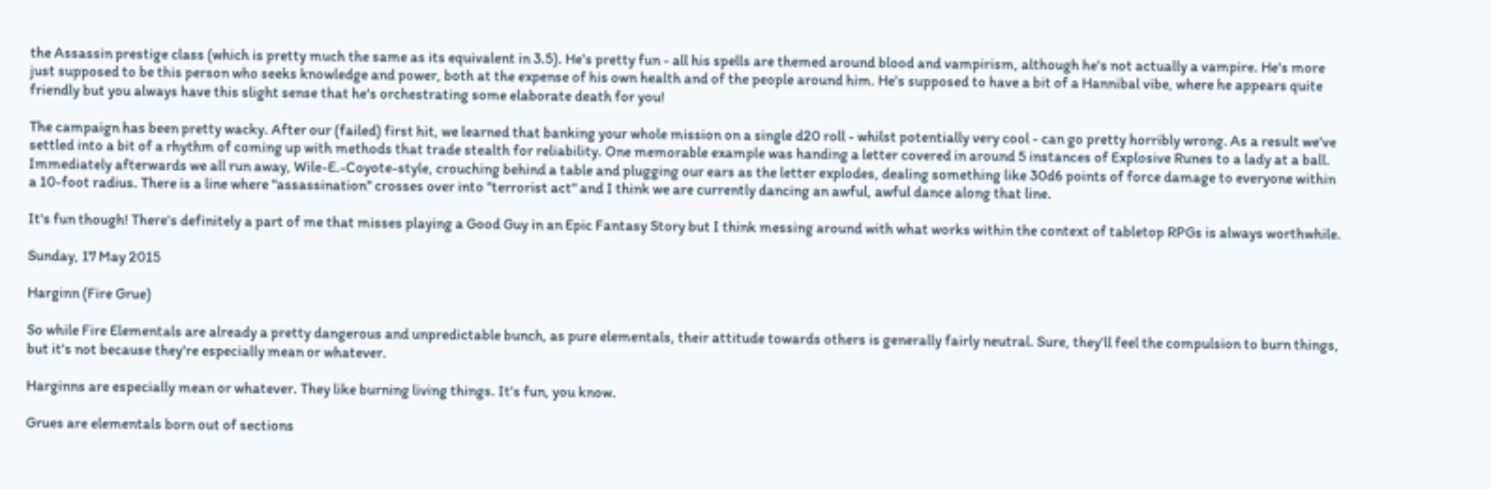the Assassin prestige class (which is pretty much the same as its equivalent in 3.5). He's pretty fun - all his spells are themed around blood and vampirism, although he's not actually a vampire. He's more just supposed to be this person who seeks knowledge and power, both at the expense of his own health and of the people around him. He's supposed to have a bit of a Hannibal vibe, where he appears quite friendly but you always have this slight sense that he's orchestrating some elaborate death for you!

The campaign has been pretty wacky. After our (failed) first hit, we learned that banking your whole mission on a single d20 roll - whilst potentially very cool - can go pretty horribly wrong. As a result we've settled into a bit of a rhythm of coming up with methods that trade stealth for reliability. One memorable example was handing a letter covered in around 5 instances of Explosive Runes to a lady at a ball. Immediately afterwards we all run away, Wile-E.-Coyote-style, crouching behind a table and plugging our ears as the letter explodes, dealing something like 30d6 points of force damage to everyone within a 10-foot radius. There is a line where "assassination" crosses over into "terrorist act" and I think we are currently dancing an awful, awful dance along that line.

It's fun though! There's definitely a part of me that misses playing a Good Guy in an Epic Fantasy Story but I think messing around with what works within the context of tabletop RPGs is always worthwhile.

Sunday, 17 May 2015

Harginn (Fire Grue)

So while Fire Elementals are already a pretty dangerous and unpredictable bunch, as pure elementals, their attitude towards others is generally fairly neutral. Sure, they'll feel the compulsion to burn things, but it's not because they're especially mean or whatever.

Harginns are especially mean or whatever. They like burning living things. It's fun, you know.

Grues are elementals born out of sections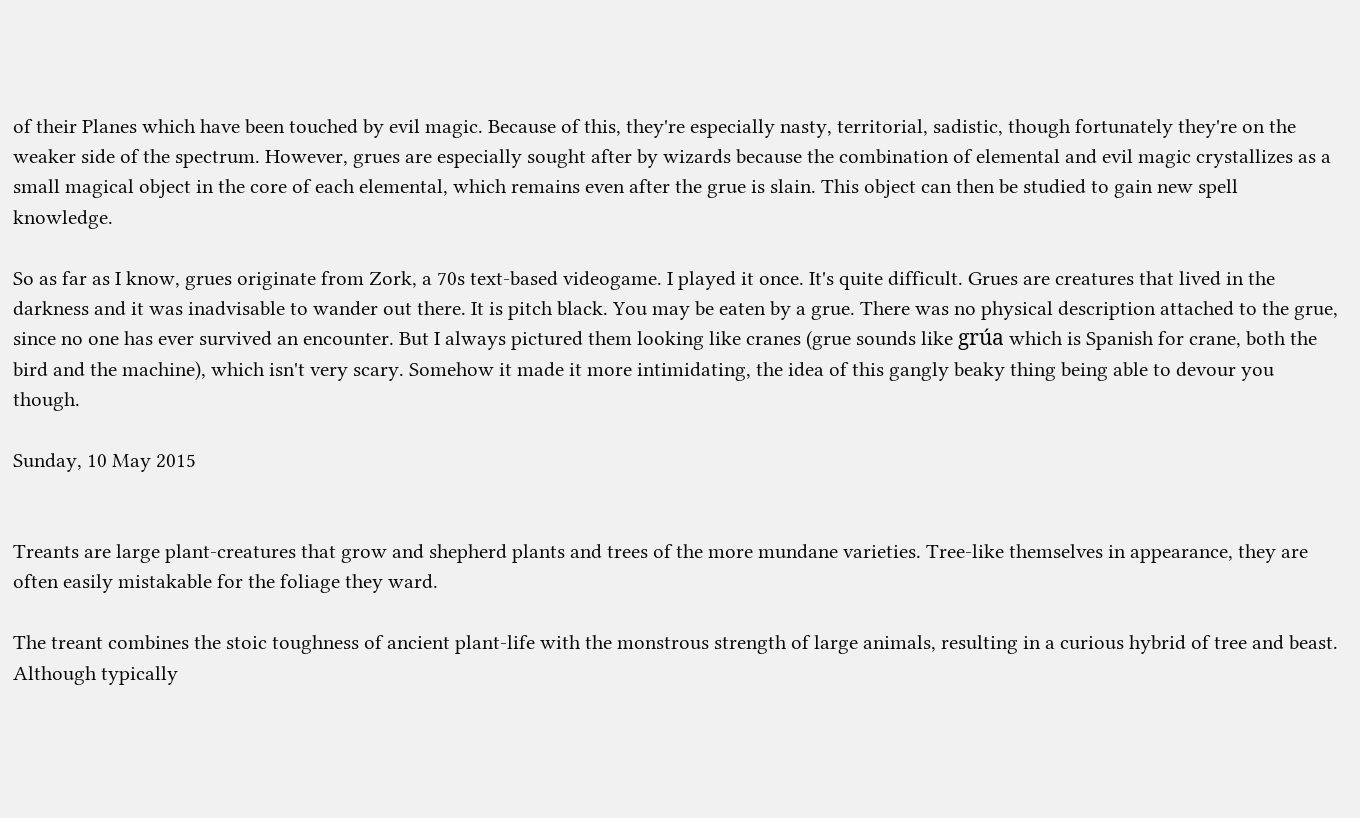of their Planes which have been touched by evil magic. Because of this, they're especially nasty, territorial, sadistic, though fortunately they're on the weaker side of the spectrum. However, grues are especially sought after by wizards because the combination of elemental and evil magic crystallizes as a small magical object in the core of each elemental, which remains even after the grue is slain. This object can then be studied to gain new spell knowledge.

So as far as I know, grues originate from Zork, a 70s text-based videogame. I played it once. It's quite difficult. Grues are creatures that lived in the darkness and it was inadvisable to wander out there. It is pitch black. You may be eaten by a grue. There was no physical description attached to the grue, since no one has ever survived an encounter. But I always pictured them looking like cranes (grue sounds like grúa which is Spanish for crane, both the bird and the machine), which isn't very scary. Somehow it made it more intimidating, the idea of this gangly beaky thing being able to devour you though.

Sunday, 10 May 2015


Treants are large plant-creatures that grow and shepherd plants and trees of the more mundane varieties. Tree-like themselves in appearance, they are often easily mistakable for the foliage they ward.

The treant combines the stoic toughness of ancient plant-life with the monstrous strength of large animals, resulting in a curious hybrid of tree and beast. Although typically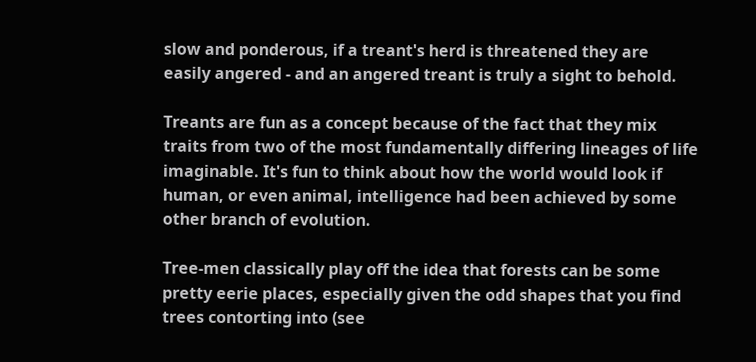slow and ponderous, if a treant's herd is threatened they are easily angered - and an angered treant is truly a sight to behold.

Treants are fun as a concept because of the fact that they mix traits from two of the most fundamentally differing lineages of life imaginable. It's fun to think about how the world would look if human, or even animal, intelligence had been achieved by some other branch of evolution.

Tree-men classically play off the idea that forests can be some pretty eerie places, especially given the odd shapes that you find trees contorting into (see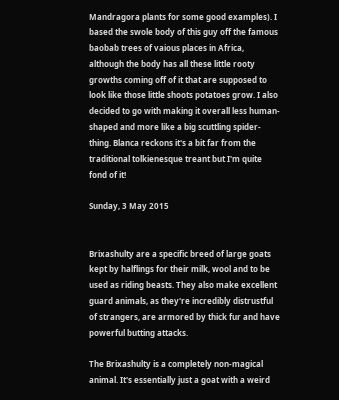Mandragora plants for some good examples). I based the swole body of this guy off the famous baobab trees of vaious places in Africa, although the body has all these little rooty growths coming off of it that are supposed to look like those little shoots potatoes grow. I also decided to go with making it overall less human-shaped and more like a big scuttling spider-thing. Blanca reckons it's a bit far from the traditional tolkienesque treant but I'm quite fond of it!

Sunday, 3 May 2015


Brixashulty are a specific breed of large goats kept by halflings for their milk, wool and to be used as riding beasts. They also make excellent guard animals, as they're incredibly distrustful of strangers, are armored by thick fur and have powerful butting attacks.

The Brixashulty is a completely non-magical animal. It's essentially just a goat with a weird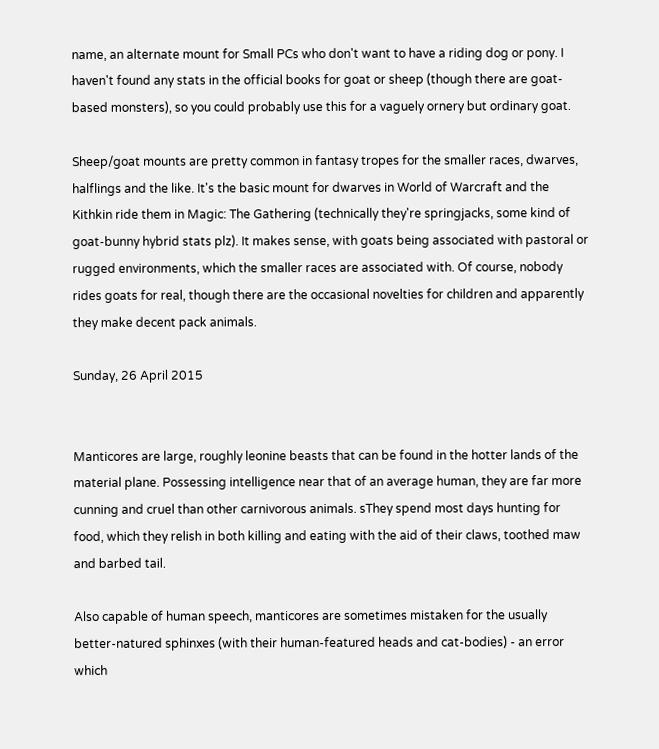name, an alternate mount for Small PCs who don't want to have a riding dog or pony. I haven't found any stats in the official books for goat or sheep (though there are goat-based monsters), so you could probably use this for a vaguely ornery but ordinary goat.

Sheep/goat mounts are pretty common in fantasy tropes for the smaller races, dwarves, halflings and the like. It's the basic mount for dwarves in World of Warcraft and the Kithkin ride them in Magic: The Gathering (technically they're springjacks, some kind of goat-bunny hybrid stats plz). It makes sense, with goats being associated with pastoral or rugged environments, which the smaller races are associated with. Of course, nobody rides goats for real, though there are the occasional novelties for children and apparently they make decent pack animals.

Sunday, 26 April 2015


Manticores are large, roughly leonine beasts that can be found in the hotter lands of the material plane. Possessing intelligence near that of an average human, they are far more cunning and cruel than other carnivorous animals. sThey spend most days hunting for food, which they relish in both killing and eating with the aid of their claws, toothed maw and barbed tail.

Also capable of human speech, manticores are sometimes mistaken for the usually better-natured sphinxes (with their human-featured heads and cat-bodies) - an error which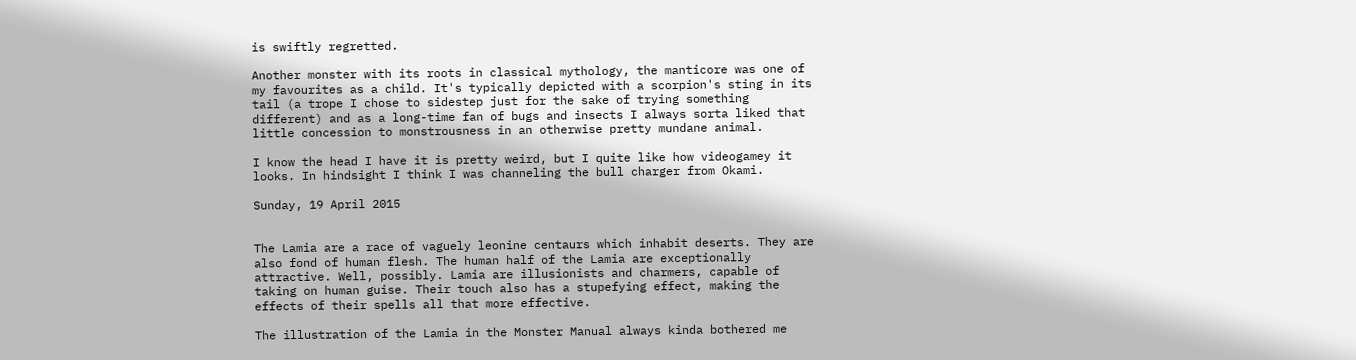is swiftly regretted.

Another monster with its roots in classical mythology, the manticore was one of my favourites as a child. It's typically depicted with a scorpion's sting in its tail (a trope I chose to sidestep just for the sake of trying something different) and as a long-time fan of bugs and insects I always sorta liked that little concession to monstrousness in an otherwise pretty mundane animal.

I know the head I have it is pretty weird, but I quite like how videogamey it looks. In hindsight I think I was channeling the bull charger from Okami.

Sunday, 19 April 2015


The Lamia are a race of vaguely leonine centaurs which inhabit deserts. They are also fond of human flesh. The human half of the Lamia are exceptionally attractive. Well, possibly. Lamia are illusionists and charmers, capable of taking on human guise. Their touch also has a stupefying effect, making the effects of their spells all that more effective.

The illustration of the Lamia in the Monster Manual always kinda bothered me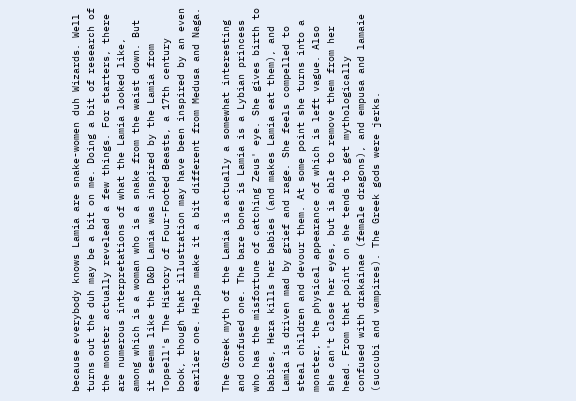because everybody knows Lamia are snake-women duh Wizards. Well turns out the duh may be a bit on me. Doing a bit of research of the monster actually revelead a few things. For starters, there are numerous interpretations of what the Lamia looked like, among which is a woman who is a snake from the waist down. But it seems like the D&D Lamia was inspired by the Lamia from Topsell's The History of Four-Footed Beasts, a 17th century book, though that illustration may have been inspired by an even earlier one. Helps make it a bit different from Medusa and Naga.

The Greek myth of the Lamia is actually a somewhat interesting and confused one. The bare bones is Lamia is a Lybian princess who has the misfortune of catching Zeus' eye. She gives birth to babies, Hera kills her babies (and makes Lamia eat them), and Lamia is driven mad by grief and rage. She feels compelled to steal children and devour them. At some point she turns into a monster, the physical appearance of which is left vague. Also she can't close her eyes, but is able to remove them from her head. From that point on she tends to get mythologically confused with drakainae (female dragons), and empusa and lamaie (succubi and vampires). The Greek gods were jerks.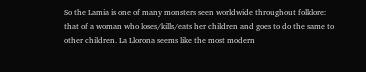So the Lamia is one of many monsters seen worldwide throughout folklore: that of a woman who loses/kills/eats her children and goes to do the same to other children. La Llorona seems like the most modern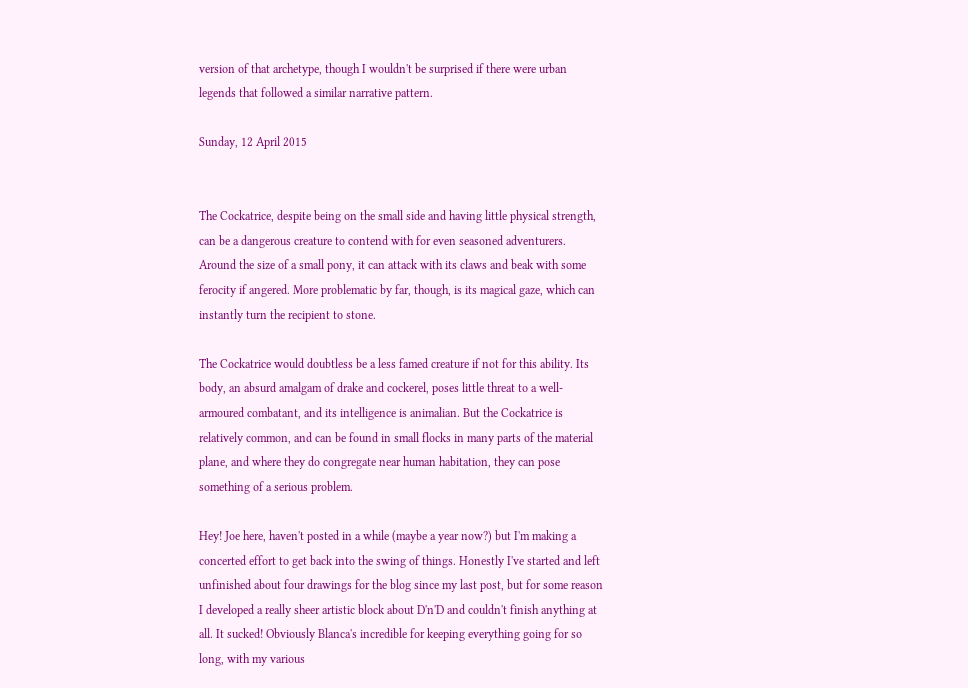version of that archetype, though I wouldn't be surprised if there were urban legends that followed a similar narrative pattern.

Sunday, 12 April 2015


The Cockatrice, despite being on the small side and having little physical strength, can be a dangerous creature to contend with for even seasoned adventurers. Around the size of a small pony, it can attack with its claws and beak with some ferocity if angered. More problematic by far, though, is its magical gaze, which can instantly turn the recipient to stone.

The Cockatrice would doubtless be a less famed creature if not for this ability. Its body, an absurd amalgam of drake and cockerel, poses little threat to a well-armoured combatant, and its intelligence is animalian. But the Cockatrice is relatively common, and can be found in small flocks in many parts of the material plane, and where they do congregate near human habitation, they can pose something of a serious problem.

Hey! Joe here, haven't posted in a while (maybe a year now?) but I'm making a concerted effort to get back into the swing of things. Honestly I've started and left unfinished about four drawings for the blog since my last post, but for some reason I developed a really sheer artistic block about D'n'D and couldn't finish anything at all. It sucked! Obviously Blanca's incredible for keeping everything going for so long, with my various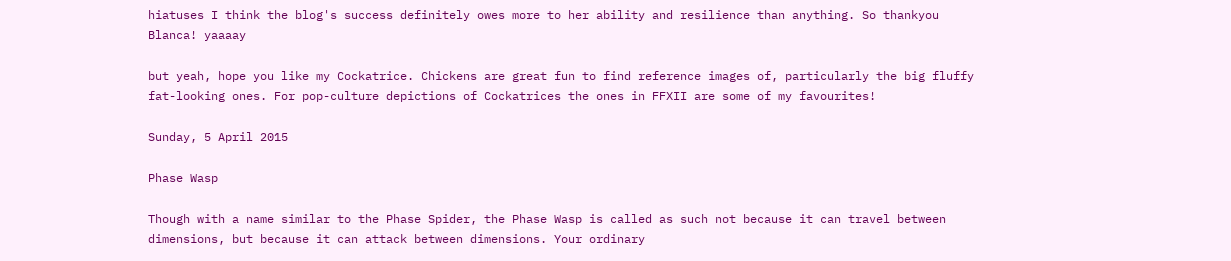hiatuses I think the blog's success definitely owes more to her ability and resilience than anything. So thankyou Blanca! yaaaay

but yeah, hope you like my Cockatrice. Chickens are great fun to find reference images of, particularly the big fluffy fat-looking ones. For pop-culture depictions of Cockatrices the ones in FFXII are some of my favourites!

Sunday, 5 April 2015

Phase Wasp

Though with a name similar to the Phase Spider, the Phase Wasp is called as such not because it can travel between dimensions, but because it can attack between dimensions. Your ordinary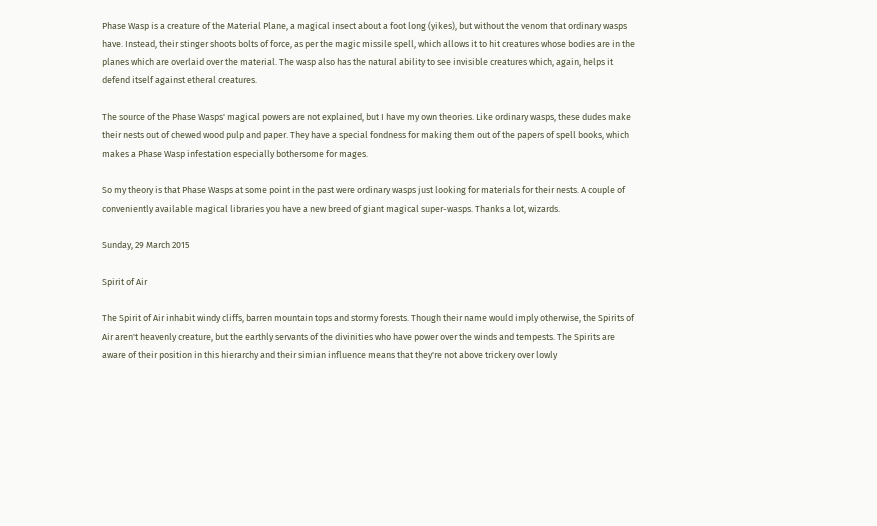Phase Wasp is a creature of the Material Plane, a magical insect about a foot long (yikes), but without the venom that ordinary wasps have. Instead, their stinger shoots bolts of force, as per the magic missile spell, which allows it to hit creatures whose bodies are in the planes which are overlaid over the material. The wasp also has the natural ability to see invisible creatures which, again, helps it defend itself against etheral creatures.

The source of the Phase Wasps' magical powers are not explained, but I have my own theories. Like ordinary wasps, these dudes make their nests out of chewed wood pulp and paper. They have a special fondness for making them out of the papers of spell books, which makes a Phase Wasp infestation especially bothersome for mages.

So my theory is that Phase Wasps at some point in the past were ordinary wasps just looking for materials for their nests. A couple of conveniently available magical libraries you have a new breed of giant magical super-wasps. Thanks a lot, wizards.

Sunday, 29 March 2015

Spirit of Air

The Spirit of Air inhabit windy cliffs, barren mountain tops and stormy forests. Though their name would imply otherwise, the Spirits of Air aren't heavenly creature, but the earthly servants of the divinities who have power over the winds and tempests. The Spirits are aware of their position in this hierarchy and their simian influence means that they're not above trickery over lowly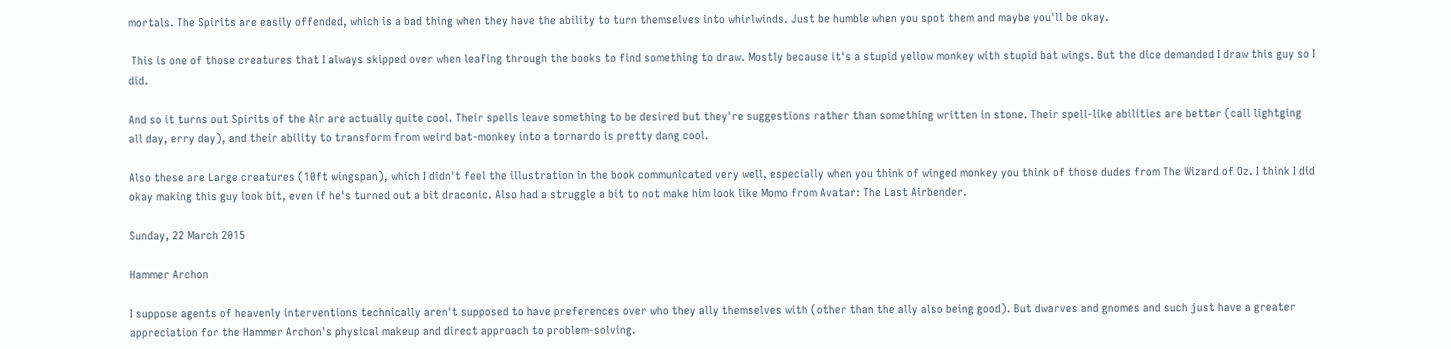mortals. The Spirits are easily offended, which is a bad thing when they have the ability to turn themselves into whirlwinds. Just be humble when you spot them and maybe you'll be okay.

 This is one of those creatures that I always skipped over when leafing through the books to find something to draw. Mostly because it's a stupid yellow monkey with stupid bat wings. But the dice demanded I draw this guy so I did.

And so it turns out Spirits of the Air are actually quite cool. Their spells leave something to be desired but they're suggestions rather than something written in stone. Their spell-like abilities are better (call lightging all day, erry day), and their ability to transform from weird bat-monkey into a tornardo is pretty dang cool.

Also these are Large creatures (10ft wingspan), which I didn't feel the illustration in the book communicated very well, especially when you think of winged monkey you think of those dudes from The Wizard of Oz. I think I did okay making this guy look bit, even if he's turned out a bit draconic. Also had a struggle a bit to not make him look like Momo from Avatar: The Last Airbender.

Sunday, 22 March 2015

Hammer Archon

I suppose agents of heavenly interventions technically aren't supposed to have preferences over who they ally themselves with (other than the ally also being good). But dwarves and gnomes and such just have a greater appreciation for the Hammer Archon's physical makeup and direct approach to problem-solving.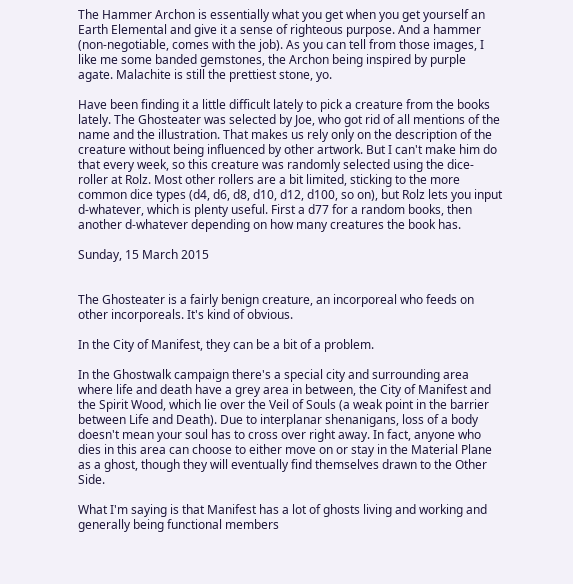The Hammer Archon is essentially what you get when you get yourself an Earth Elemental and give it a sense of righteous purpose. And a hammer (non-negotiable, comes with the job). As you can tell from those images, I like me some banded gemstones, the Archon being inspired by purple agate. Malachite is still the prettiest stone, yo.

Have been finding it a little difficult lately to pick a creature from the books lately. The Ghosteater was selected by Joe, who got rid of all mentions of the name and the illustration. That makes us rely only on the description of the creature without being influenced by other artwork. But I can't make him do that every week, so this creature was randomly selected using the dice-roller at Rolz. Most other rollers are a bit limited, sticking to the more common dice types (d4, d6, d8, d10, d12, d100, so on), but Rolz lets you input d-whatever, which is plenty useful. First a d77 for a random books, then another d-whatever depending on how many creatures the book has.

Sunday, 15 March 2015


The Ghosteater is a fairly benign creature, an incorporeal who feeds on other incorporeals. It's kind of obvious.

In the City of Manifest, they can be a bit of a problem.

In the Ghostwalk campaign there's a special city and surrounding area where life and death have a grey area in between, the City of Manifest and the Spirit Wood, which lie over the Veil of Souls (a weak point in the barrier between Life and Death). Due to interplanar shenanigans, loss of a body doesn't mean your soul has to cross over right away. In fact, anyone who dies in this area can choose to either move on or stay in the Material Plane as a ghost, though they will eventually find themselves drawn to the Other Side.

What I'm saying is that Manifest has a lot of ghosts living and working and generally being functional members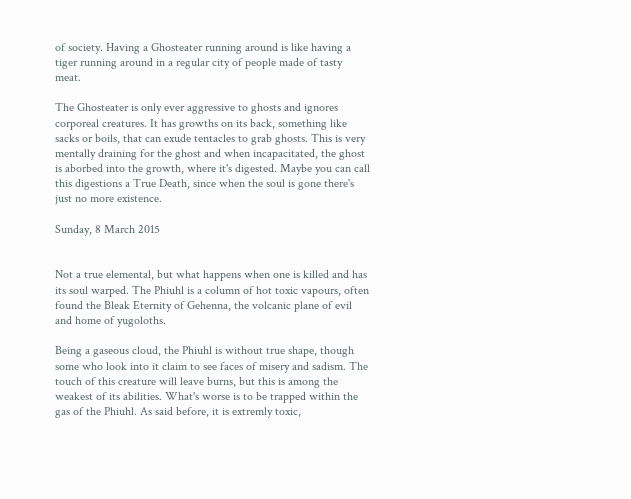of society. Having a Ghosteater running around is like having a tiger running around in a regular city of people made of tasty meat.

The Ghosteater is only ever aggressive to ghosts and ignores corporeal creatures. It has growths on its back, something like sacks or boils, that can exude tentacles to grab ghosts. This is very mentally draining for the ghost and when incapacitated, the ghost is aborbed into the growth, where it's digested. Maybe you can call this digestions a True Death, since when the soul is gone there's just no more existence.

Sunday, 8 March 2015


Not a true elemental, but what happens when one is killed and has its soul warped. The Phiuhl is a column of hot toxic vapours, often found the Bleak Eternity of Gehenna, the volcanic plane of evil and home of yugoloths.

Being a gaseous cloud, the Phiuhl is without true shape, though some who look into it claim to see faces of misery and sadism. The touch of this creature will leave burns, but this is among the weakest of its abilities. What's worse is to be trapped within the gas of the Phiuhl. As said before, it is extremly toxic,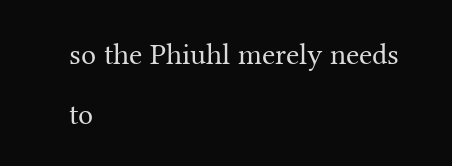so the Phiuhl merely needs to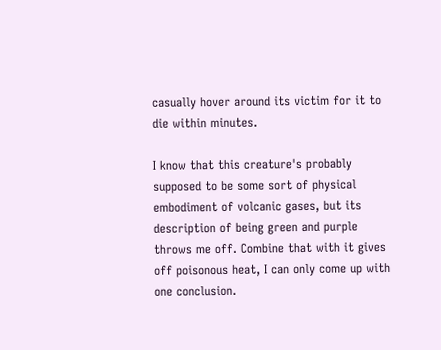casually hover around its victim for it to die within minutes.

I know that this creature's probably supposed to be some sort of physical embodiment of volcanic gases, but its description of being green and purple throws me off. Combine that with it gives off poisonous heat, I can only come up with one conclusion.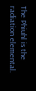The Phiuhl is the radiation elemental.